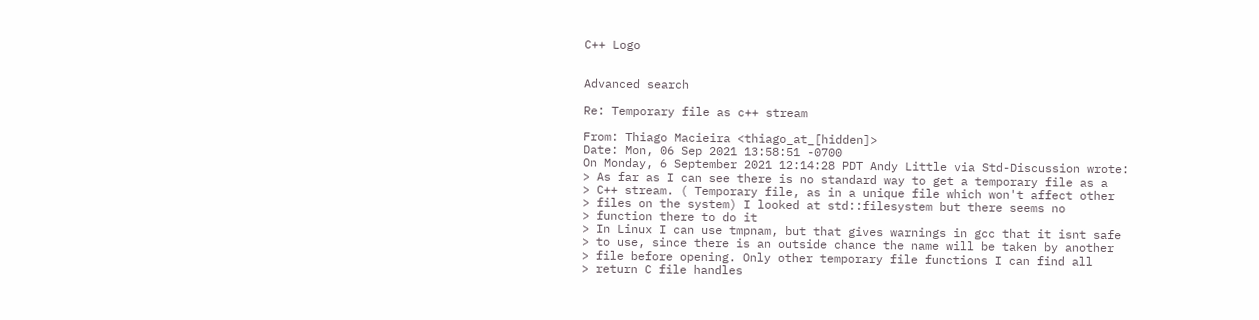C++ Logo


Advanced search

Re: Temporary file as c++ stream

From: Thiago Macieira <thiago_at_[hidden]>
Date: Mon, 06 Sep 2021 13:58:51 -0700
On Monday, 6 September 2021 12:14:28 PDT Andy Little via Std-Discussion wrote:
> As far as I can see there is no standard way to get a temporary file as a
> C++ stream. ( Temporary file, as in a unique file which won't affect other
> files on the system) I looked at std::filesystem but there seems no
> function there to do it
> In Linux I can use tmpnam, but that gives warnings in gcc that it isnt safe
> to use, since there is an outside chance the name will be taken by another
> file before opening. Only other temporary file functions I can find all
> return C file handles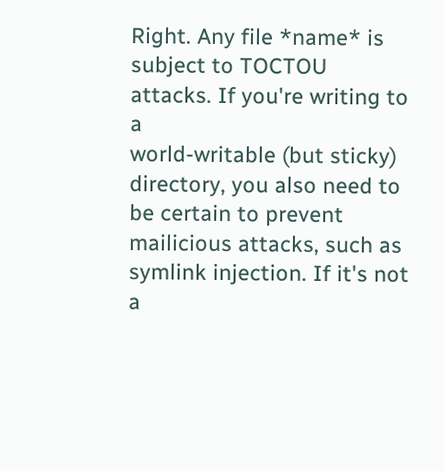Right. Any file *name* is subject to TOCTOU attacks. If you're writing to a
world-writable (but sticky) directory, you also need to be certain to prevent
mailicious attacks, such as symlink injection. If it's not a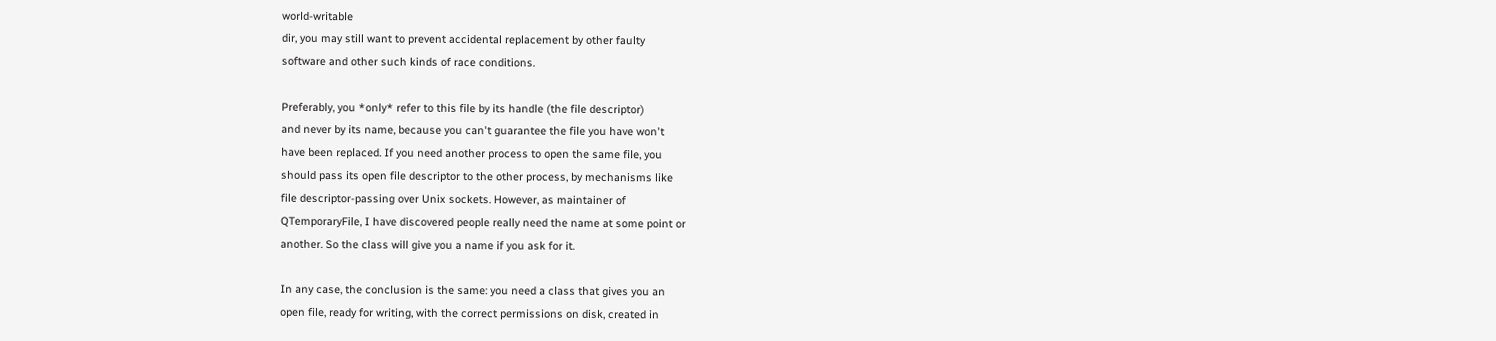world-writable
dir, you may still want to prevent accidental replacement by other faulty
software and other such kinds of race conditions.

Preferably, you *only* refer to this file by its handle (the file descriptor)
and never by its name, because you can't guarantee the file you have won't
have been replaced. If you need another process to open the same file, you
should pass its open file descriptor to the other process, by mechanisms like
file descriptor-passing over Unix sockets. However, as maintainer of
QTemporaryFile, I have discovered people really need the name at some point or
another. So the class will give you a name if you ask for it.

In any case, the conclusion is the same: you need a class that gives you an
open file, ready for writing, with the correct permissions on disk, created in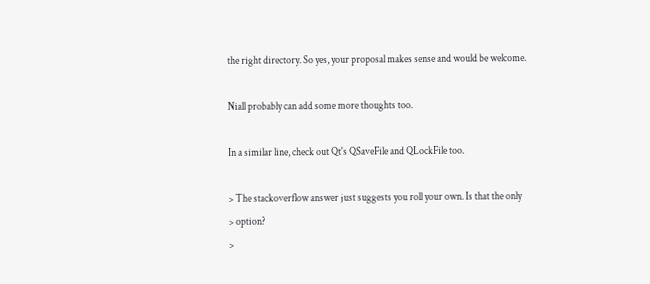the right directory. So yes, your proposal makes sense and would be welcome.

Niall probably can add some more thoughts too.

In a similar line, check out Qt's QSaveFile and QLockFile too.

> The stackoverflow answer just suggests you roll your own. Is that the only
> option?
>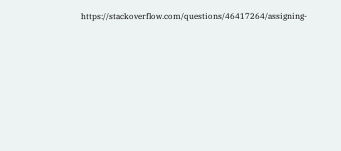https://stackoverflow.com/questions/46417264/assigning-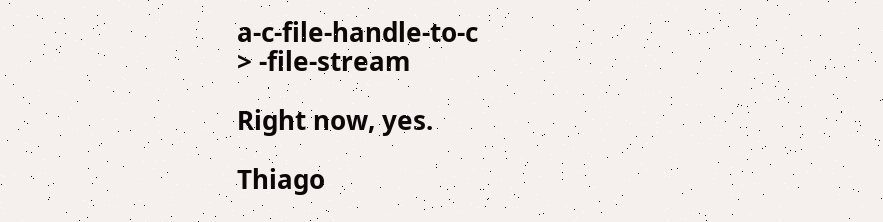a-c-file-handle-to-c
> -file-stream

Right now, yes.

Thiago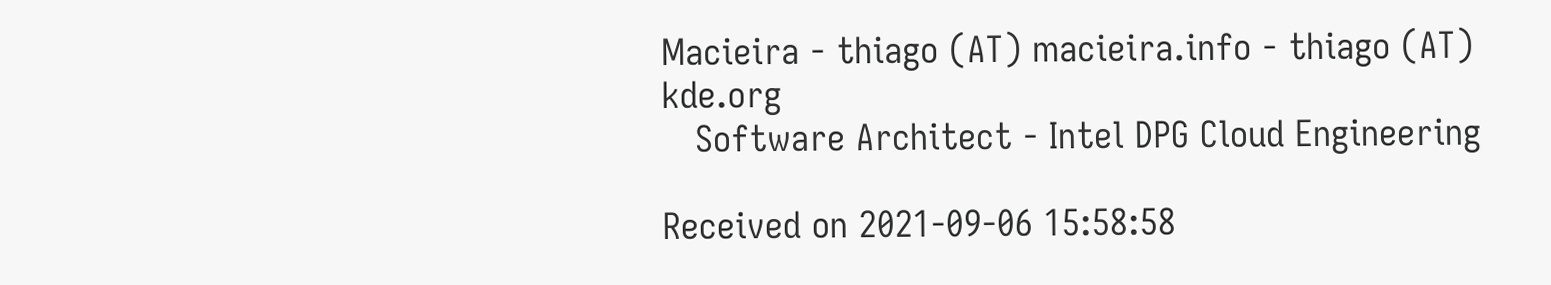Macieira - thiago (AT) macieira.info - thiago (AT) kde.org
   Software Architect - Intel DPG Cloud Engineering

Received on 2021-09-06 15:58:58